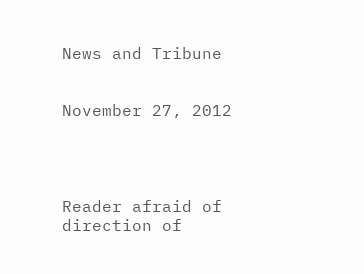News and Tribune


November 27, 2012




Reader afraid of direction of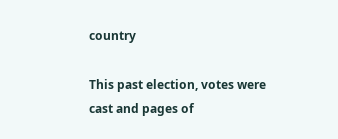country

This past election, votes were cast and pages of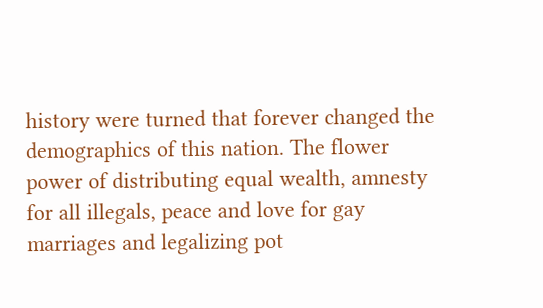history were turned that forever changed the demographics of this nation. The flower power of distributing equal wealth, amnesty for all illegals, peace and love for gay marriages and legalizing pot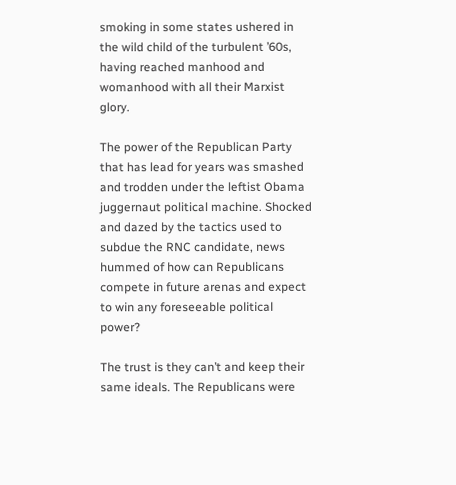smoking in some states ushered in the wild child of the turbulent ’60s, having reached manhood and womanhood with all their Marxist glory.

The power of the Republican Party that has lead for years was smashed and trodden under the leftist Obama juggernaut political machine. Shocked and dazed by the tactics used to subdue the RNC candidate, news hummed of how can Republicans compete in future arenas and expect to win any foreseeable political power?

The trust is they can’t and keep their same ideals. The Republicans were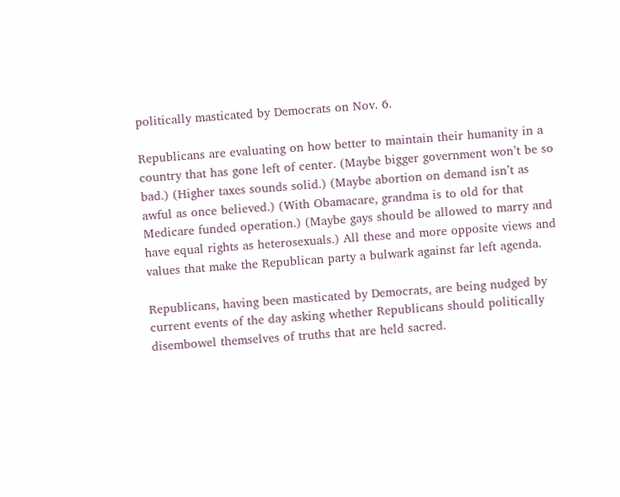politically masticated by Democrats on Nov. 6.

Republicans are evaluating on how better to maintain their humanity in a country that has gone left of center. (Maybe bigger government won’t be so bad.) (Higher taxes sounds solid.) (Maybe abortion on demand isn’t as awful as once believed.) (With Obamacare, grandma is to old for that Medicare funded operation.) (Maybe gays should be allowed to marry and have equal rights as heterosexuals.) All these and more opposite views and values that make the Republican party a bulwark against far left agenda.

Republicans, having been masticated by Democrats, are being nudged by current events of the day asking whether Republicans should politically disembowel themselves of truths that are held sacred.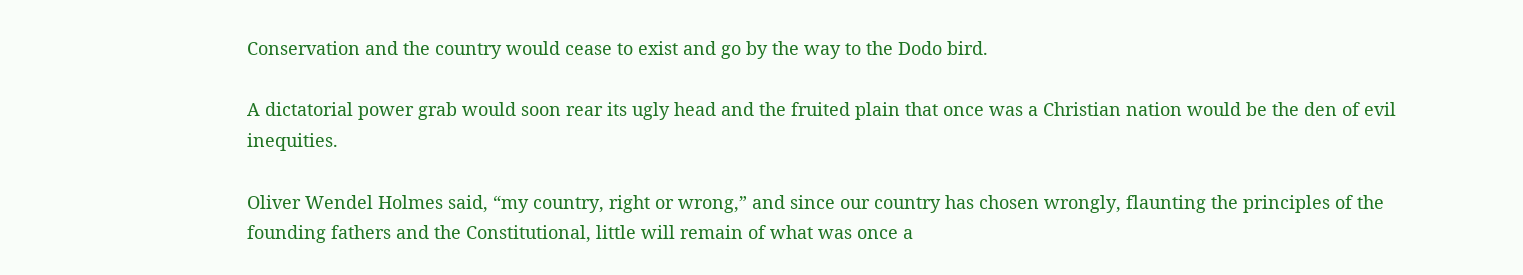Conservation and the country would cease to exist and go by the way to the Dodo bird.

A dictatorial power grab would soon rear its ugly head and the fruited plain that once was a Christian nation would be the den of evil inequities.

Oliver Wendel Holmes said, “my country, right or wrong,” and since our country has chosen wrongly, flaunting the principles of the founding fathers and the Constitutional, little will remain of what was once a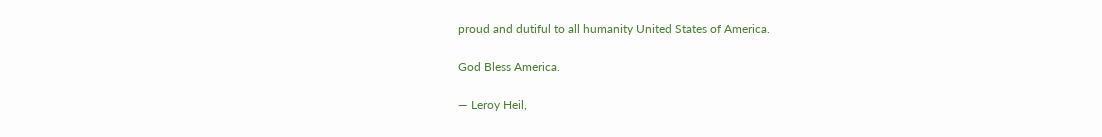proud and dutiful to all humanity United States of America.

God Bless America.

— Leroy Heil,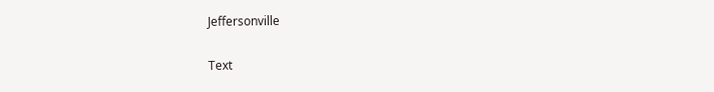Jeffersonville

Text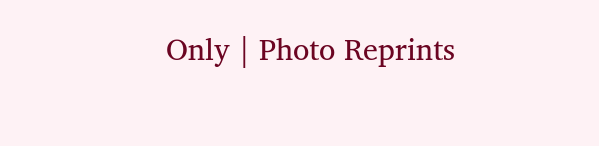Only | Photo Reprints